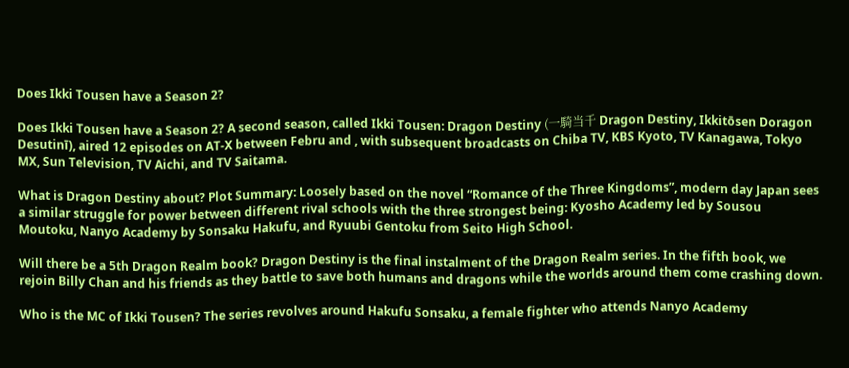Does Ikki Tousen have a Season 2?

Does Ikki Tousen have a Season 2? A second season, called Ikki Tousen: Dragon Destiny (一騎当千 Dragon Destiny, Ikkitōsen Doragon Desutinī), aired 12 episodes on AT-X between Febru and , with subsequent broadcasts on Chiba TV, KBS Kyoto, TV Kanagawa, Tokyo MX, Sun Television, TV Aichi, and TV Saitama.

What is Dragon Destiny about? Plot Summary: Loosely based on the novel “Romance of the Three Kingdoms”, modern day Japan sees a similar struggle for power between different rival schools with the three strongest being: Kyosho Academy led by Sousou Moutoku, Nanyo Academy by Sonsaku Hakufu, and Ryuubi Gentoku from Seito High School.

Will there be a 5th Dragon Realm book? Dragon Destiny is the final instalment of the Dragon Realm series. In the fifth book, we rejoin Billy Chan and his friends as they battle to save both humans and dragons while the worlds around them come crashing down.

Who is the MC of Ikki Tousen? The series revolves around Hakufu Sonsaku, a female fighter who attends Nanyo Academy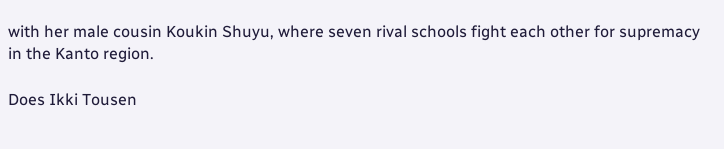with her male cousin Koukin Shuyu, where seven rival schools fight each other for supremacy in the Kanto region.

Does Ikki Tousen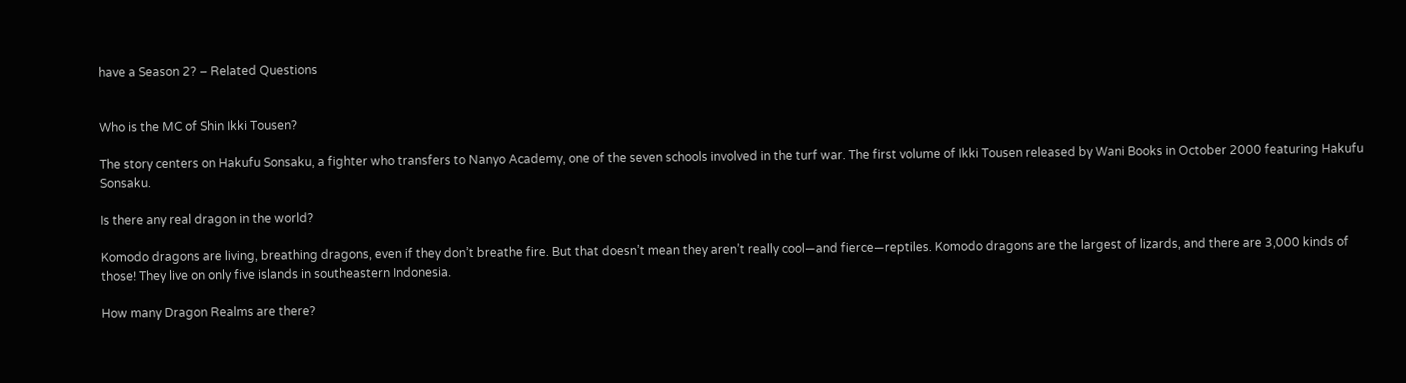have a Season 2? – Related Questions


Who is the MC of Shin Ikki Tousen?

The story centers on Hakufu Sonsaku, a fighter who transfers to Nanyo Academy, one of the seven schools involved in the turf war. The first volume of Ikki Tousen released by Wani Books in October 2000 featuring Hakufu Sonsaku.

Is there any real dragon in the world?

Komodo dragons are living, breathing dragons, even if they don’t breathe fire. But that doesn’t mean they aren’t really cool—and fierce—reptiles. Komodo dragons are the largest of lizards, and there are 3,000 kinds of those! They live on only five islands in southeastern Indonesia.

How many Dragon Realms are there?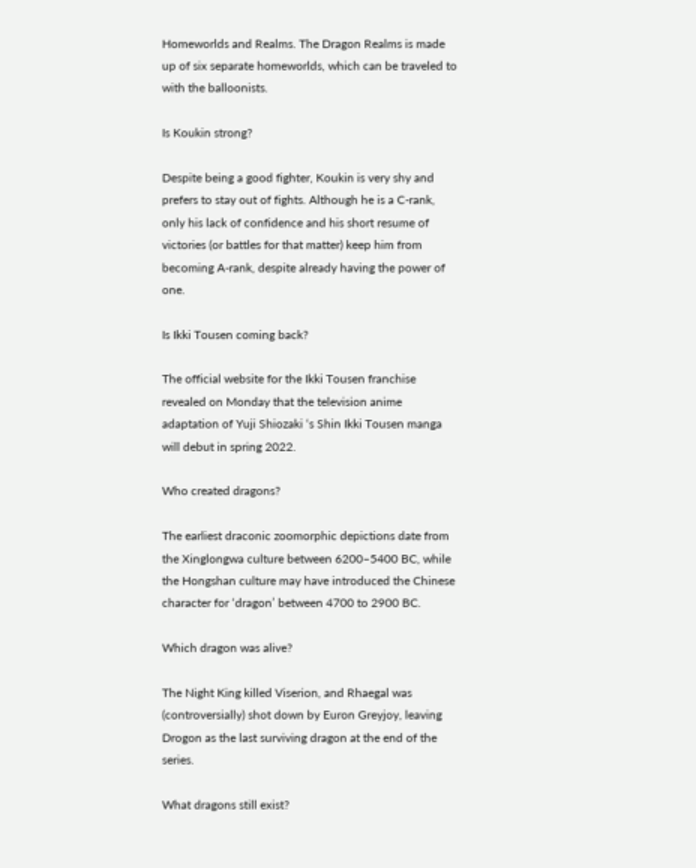Homeworlds and Realms. The Dragon Realms is made up of six separate homeworlds, which can be traveled to with the balloonists.

Is Koukin strong?

Despite being a good fighter, Koukin is very shy and prefers to stay out of fights. Although he is a C-rank, only his lack of confidence and his short resume of victories (or battles for that matter) keep him from becoming A-rank, despite already having the power of one.

Is Ikki Tousen coming back?

The official website for the Ikki Tousen franchise revealed on Monday that the television anime adaptation of Yuji Shiozaki ‘s Shin Ikki Tousen manga will debut in spring 2022.

Who created dragons?

The earliest draconic zoomorphic depictions date from the Xinglongwa culture between 6200–5400 BC, while the Hongshan culture may have introduced the Chinese character for ‘dragon’ between 4700 to 2900 BC.

Which dragon was alive?

The Night King killed Viserion, and Rhaegal was (controversially) shot down by Euron Greyjoy, leaving Drogon as the last surviving dragon at the end of the series.

What dragons still exist?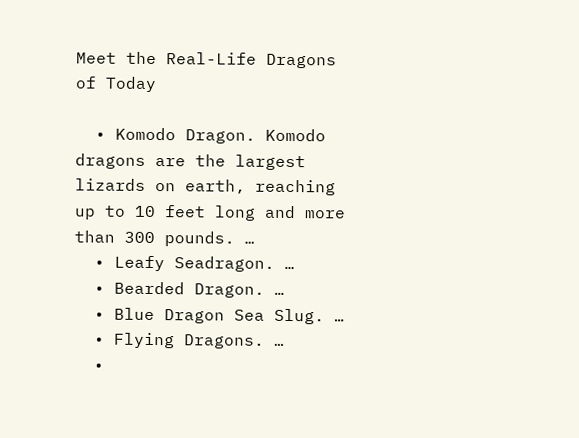Meet the Real-Life Dragons of Today

  • Komodo Dragon. Komodo dragons are the largest lizards on earth, reaching up to 10 feet long and more than 300 pounds. …
  • Leafy Seadragon. …
  • Bearded Dragon. …
  • Blue Dragon Sea Slug. …
  • Flying Dragons. …
  •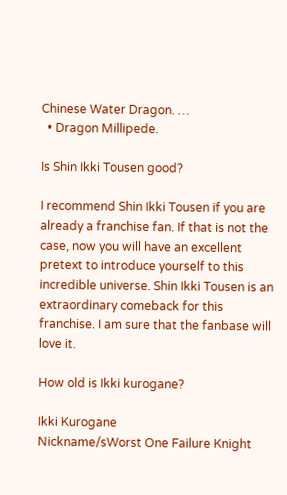Chinese Water Dragon. …
  • Dragon Millipede.

Is Shin Ikki Tousen good?

I recommend Shin Ikki Tousen if you are already a franchise fan. If that is not the case, now you will have an excellent pretext to introduce yourself to this incredible universe. Shin Ikki Tousen is an extraordinary comeback for this franchise. I am sure that the fanbase will love it.

How old is Ikki kurogane?

Ikki Kurogane
Nickname/sWorst One Failure Knight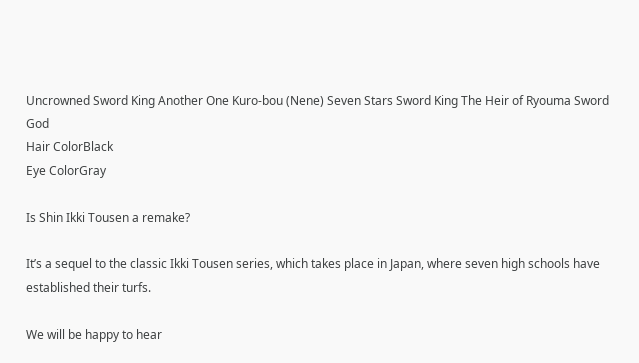Uncrowned Sword King Another One Kuro-bou (Nene) Seven Stars Sword King The Heir of Ryouma Sword God
Hair ColorBlack
Eye ColorGray

Is Shin Ikki Tousen a remake?

It’s a sequel to the classic Ikki Tousen series, which takes place in Japan, where seven high schools have established their turfs.

We will be happy to hear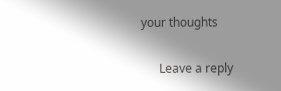your thoughts

      Leave a reply